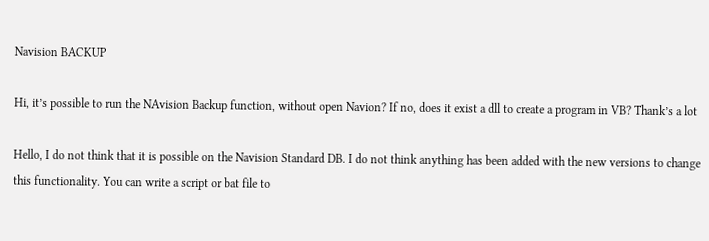Navision BACKUP

Hi, it’s possible to run the NAvision Backup function, without open Navion? If no, does it exist a dll to create a program in VB? Thank’s a lot

Hello, I do not think that it is possible on the Navision Standard DB. I do not think anything has been added with the new versions to change this functionality. You can write a script or bat file to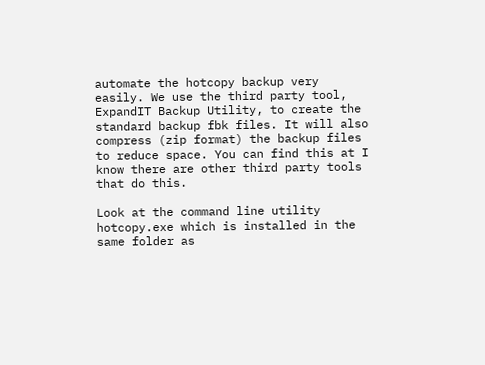automate the hotcopy backup very easily. We use the third party tool, ExpandIT Backup Utility, to create the standard backup fbk files. It will also compress (zip format) the backup files to reduce space. You can find this at I know there are other third party tools that do this.

Look at the command line utility hotcopy.exe which is installed in the same folder as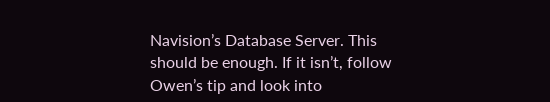Navision’s Database Server. This should be enough. If it isn’t, follow Owen’s tip and look into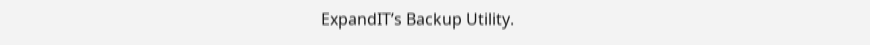ExpandIT’s Backup Utility.